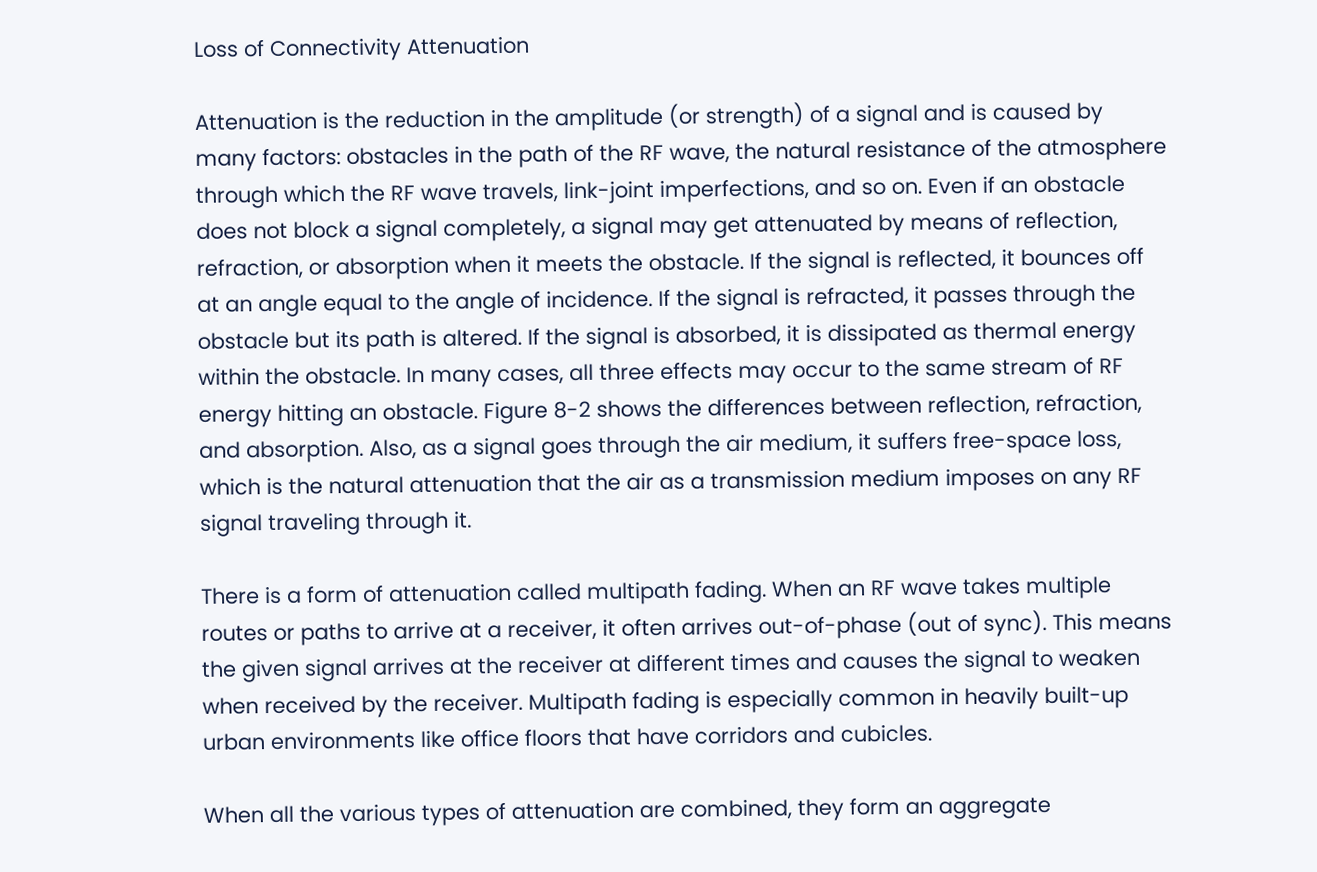Loss of Connectivity Attenuation

Attenuation is the reduction in the amplitude (or strength) of a signal and is caused by many factors: obstacles in the path of the RF wave, the natural resistance of the atmosphere through which the RF wave travels, link-joint imperfections, and so on. Even if an obstacle does not block a signal completely, a signal may get attenuated by means of reflection, refraction, or absorption when it meets the obstacle. If the signal is reflected, it bounces off at an angle equal to the angle of incidence. If the signal is refracted, it passes through the obstacle but its path is altered. If the signal is absorbed, it is dissipated as thermal energy within the obstacle. In many cases, all three effects may occur to the same stream of RF energy hitting an obstacle. Figure 8-2 shows the differences between reflection, refraction, and absorption. Also, as a signal goes through the air medium, it suffers free-space loss, which is the natural attenuation that the air as a transmission medium imposes on any RF signal traveling through it.

There is a form of attenuation called multipath fading. When an RF wave takes multiple routes or paths to arrive at a receiver, it often arrives out-of-phase (out of sync). This means the given signal arrives at the receiver at different times and causes the signal to weaken when received by the receiver. Multipath fading is especially common in heavily built-up urban environments like office floors that have corridors and cubicles.

When all the various types of attenuation are combined, they form an aggregate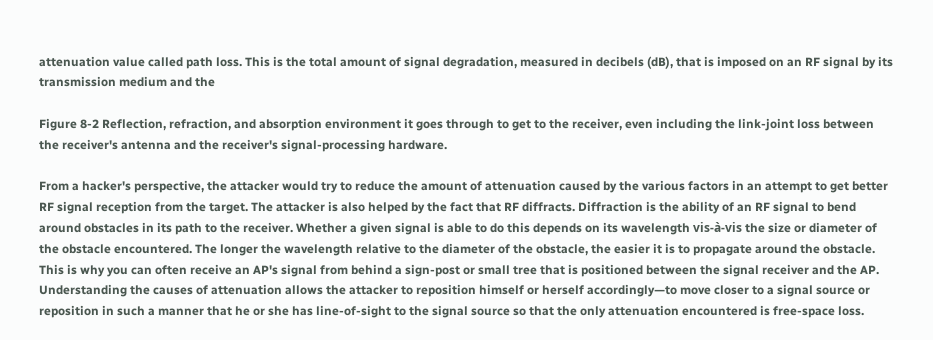attenuation value called path loss. This is the total amount of signal degradation, measured in decibels (dB), that is imposed on an RF signal by its transmission medium and the

Figure 8-2 Reflection, refraction, and absorption environment it goes through to get to the receiver, even including the link-joint loss between the receiver's antenna and the receiver's signal-processing hardware.

From a hacker's perspective, the attacker would try to reduce the amount of attenuation caused by the various factors in an attempt to get better RF signal reception from the target. The attacker is also helped by the fact that RF diffracts. Diffraction is the ability of an RF signal to bend around obstacles in its path to the receiver. Whether a given signal is able to do this depends on its wavelength vis-à-vis the size or diameter of the obstacle encountered. The longer the wavelength relative to the diameter of the obstacle, the easier it is to propagate around the obstacle. This is why you can often receive an AP's signal from behind a sign-post or small tree that is positioned between the signal receiver and the AP. Understanding the causes of attenuation allows the attacker to reposition himself or herself accordingly—to move closer to a signal source or reposition in such a manner that he or she has line-of-sight to the signal source so that the only attenuation encountered is free-space loss.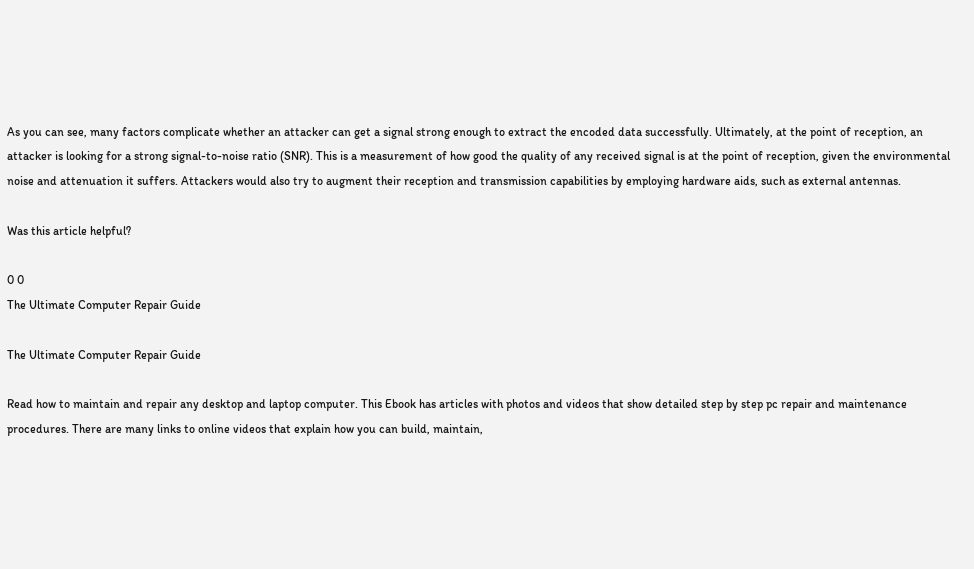As you can see, many factors complicate whether an attacker can get a signal strong enough to extract the encoded data successfully. Ultimately, at the point of reception, an attacker is looking for a strong signal-to-noise ratio (SNR). This is a measurement of how good the quality of any received signal is at the point of reception, given the environmental noise and attenuation it suffers. Attackers would also try to augment their reception and transmission capabilities by employing hardware aids, such as external antennas.

Was this article helpful?

0 0
The Ultimate Computer Repair Guide

The Ultimate Computer Repair Guide

Read how to maintain and repair any desktop and laptop computer. This Ebook has articles with photos and videos that show detailed step by step pc repair and maintenance procedures. There are many links to online videos that explain how you can build, maintain,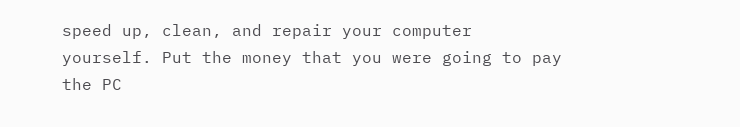speed up, clean, and repair your computer yourself. Put the money that you were going to pay the PC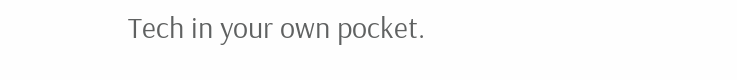Tech in your own pocket.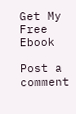Get My Free Ebook

Post a comment